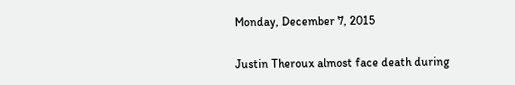Monday, December 7, 2015

Justin Theroux almost face death during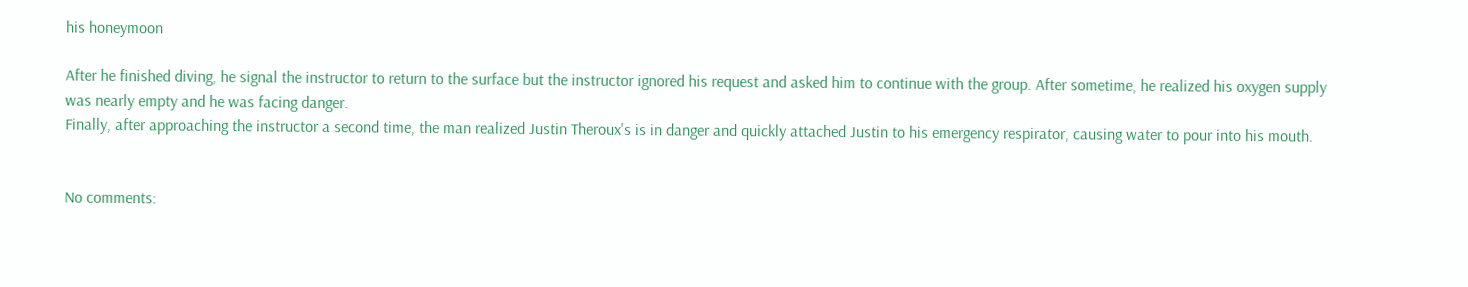his honeymoon

After he finished diving, he signal the instructor to return to the surface but the instructor ignored his request and asked him to continue with the group. After sometime, he realized his oxygen supply was nearly empty and he was facing danger.
Finally, after approaching the instructor a second time, the man realized Justin Theroux's is in danger and quickly attached Justin to his emergency respirator, causing water to pour into his mouth.


No comments: